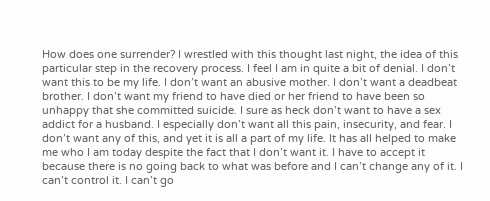How does one surrender? I wrestled with this thought last night, the idea of this particular step in the recovery process. I feel I am in quite a bit of denial. I don’t want this to be my life. I don’t want an abusive mother. I don’t want a deadbeat brother. I don’t want my friend to have died or her friend to have been so unhappy that she committed suicide. I sure as heck don’t want to have a sex addict for a husband. I especially don’t want all this pain, insecurity, and fear. I don’t want any of this, and yet it is all a part of my life. It has all helped to make me who I am today despite the fact that I don’t want it. I have to accept it because there is no going back to what was before and I can’t change any of it. I can’t control it. I can’t go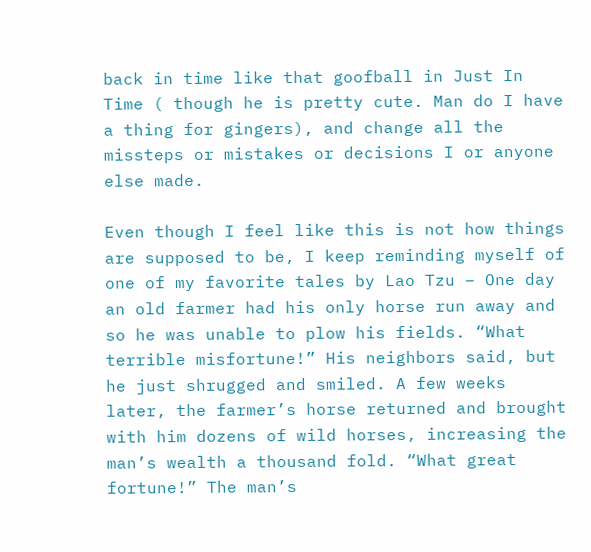back in time like that goofball in Just In Time ( though he is pretty cute. Man do I have a thing for gingers), and change all the missteps or mistakes or decisions I or anyone else made.

Even though I feel like this is not how things are supposed to be, I keep reminding myself of one of my favorite tales by Lao Tzu – One day an old farmer had his only horse run away and so he was unable to plow his fields. “What terrible misfortune!” His neighbors said, but he just shrugged and smiled. A few weeks later, the farmer’s horse returned and brought with him dozens of wild horses, increasing the man’s wealth a thousand fold. “What great fortune!” The man’s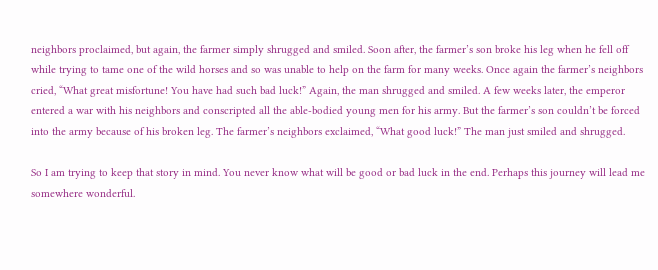neighbors proclaimed, but again, the farmer simply shrugged and smiled. Soon after, the farmer’s son broke his leg when he fell off while trying to tame one of the wild horses and so was unable to help on the farm for many weeks. Once again the farmer’s neighbors cried, “What great misfortune! You have had such bad luck!” Again, the man shrugged and smiled. A few weeks later, the emperor entered a war with his neighbors and conscripted all the able-bodied young men for his army. But the farmer’s son couldn’t be forced into the army because of his broken leg. The farmer’s neighbors exclaimed, “What good luck!” The man just smiled and shrugged.

So I am trying to keep that story in mind. You never know what will be good or bad luck in the end. Perhaps this journey will lead me somewhere wonderful.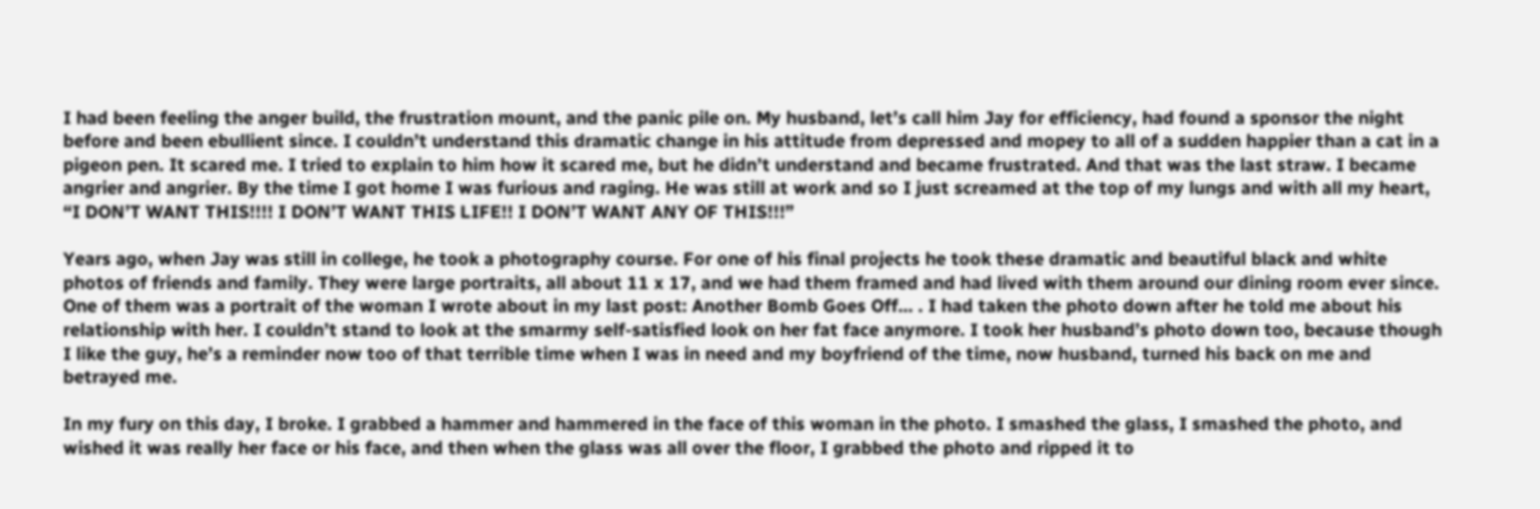I had been feeling the anger build, the frustration mount, and the panic pile on. My husband, let’s call him Jay for efficiency, had found a sponsor the night before and been ebullient since. I couldn’t understand this dramatic change in his attitude from depressed and mopey to all of a sudden happier than a cat in a pigeon pen. It scared me. I tried to explain to him how it scared me, but he didn’t understand and became frustrated. And that was the last straw. I became angrier and angrier. By the time I got home I was furious and raging. He was still at work and so I just screamed at the top of my lungs and with all my heart, “I DON’T WANT THIS!!!! I DON’T WANT THIS LIFE!! I DON’T WANT ANY OF THIS!!!”

Years ago, when Jay was still in college, he took a photography course. For one of his final projects he took these dramatic and beautiful black and white photos of friends and family. They were large portraits, all about 11 x 17, and we had them framed and had lived with them around our dining room ever since. One of them was a portrait of the woman I wrote about in my last post: Another Bomb Goes Off… . I had taken the photo down after he told me about his relationship with her. I couldn’t stand to look at the smarmy self-satisfied look on her fat face anymore. I took her husband’s photo down too, because though I like the guy, he’s a reminder now too of that terrible time when I was in need and my boyfriend of the time, now husband, turned his back on me and betrayed me.

In my fury on this day, I broke. I grabbed a hammer and hammered in the face of this woman in the photo. I smashed the glass, I smashed the photo, and wished it was really her face or his face, and then when the glass was all over the floor, I grabbed the photo and ripped it to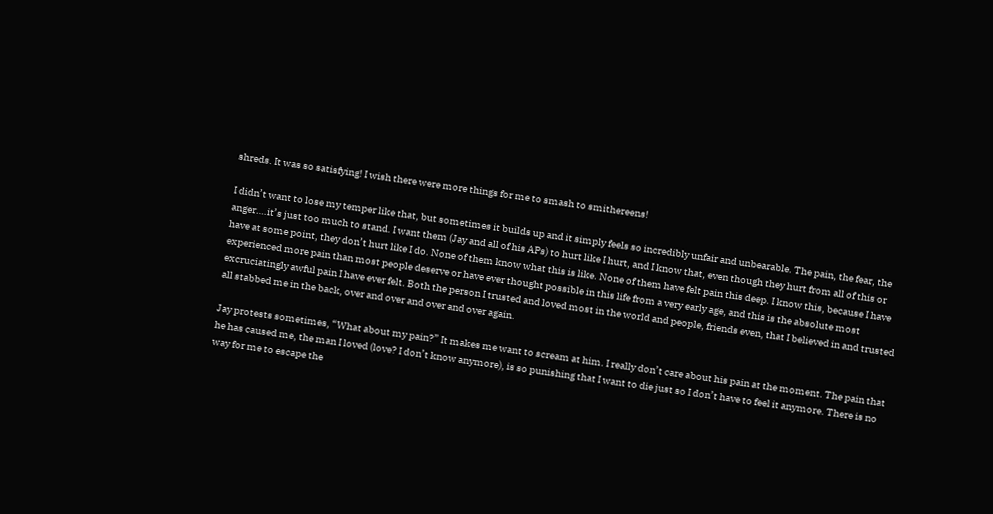shreds. It was so satisfying! I wish there were more things for me to smash to smithereens!

I didn’t want to lose my temper like that, but sometimes it builds up and it simply feels so incredibly unfair and unbearable. The pain, the fear, the anger….it’s just too much to stand. I want them (Jay and all of his APs) to hurt like I hurt, and I know that, even though they hurt from all of this or have at some point, they don’t hurt like I do. None of them know what this is like. None of them have felt pain this deep. I know this, because I have experienced more pain than most people deserve or have ever thought possible in this life from a very early age, and this is the absolute most excruciatingly awful pain I have ever felt. Both the person I trusted and loved most in the world and people, friends even, that I believed in and trusted all stabbed me in the back, over and over and over and over again.

Jay protests sometimes, “What about my pain?” It makes me want to scream at him. I really don’t care about his pain at the moment. The pain that he has caused me, the man I loved (love? I don’t know anymore), is so punishing that I want to die just so I don’t have to feel it anymore. There is no way for me to escape the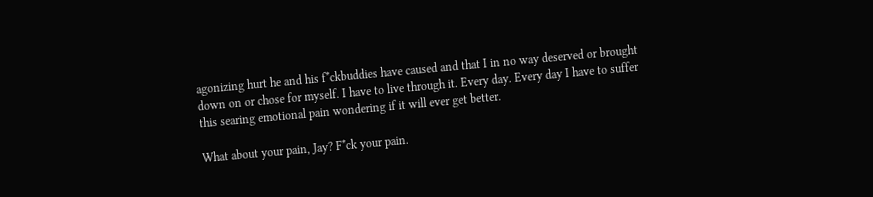agonizing hurt he and his f*ckbuddies have caused and that I in no way deserved or brought down on or chose for myself. I have to live through it. Every day. Every day I have to suffer this searing emotional pain wondering if it will ever get better.

What about your pain, Jay? F*ck your pain.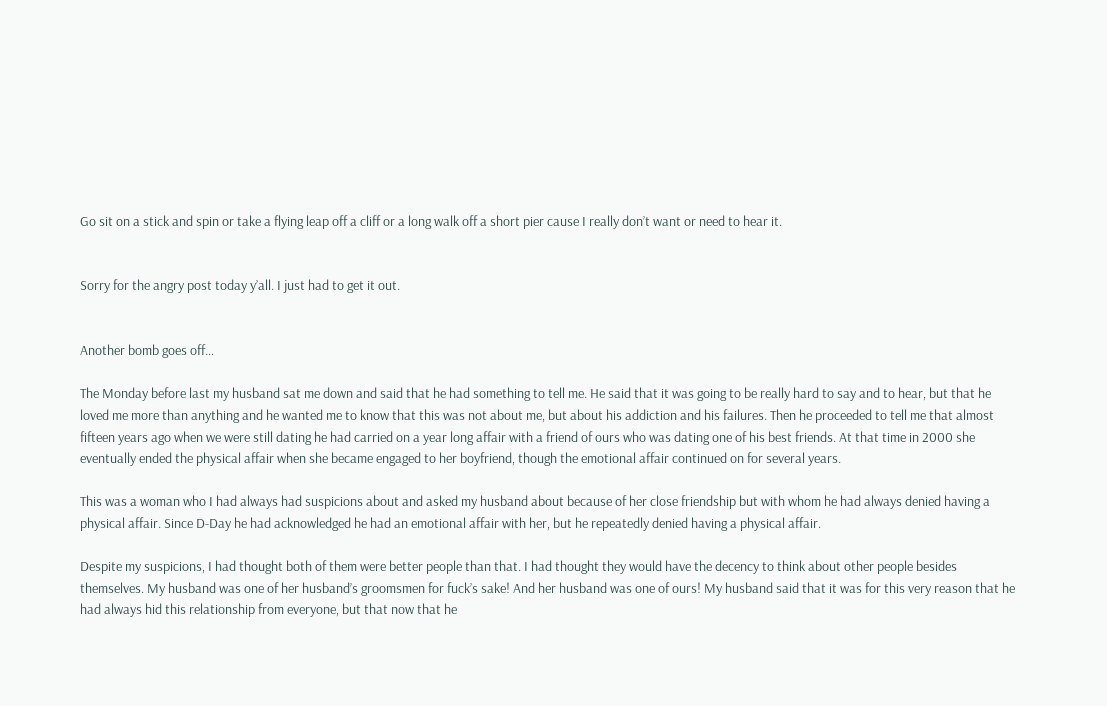Go sit on a stick and spin or take a flying leap off a cliff or a long walk off a short pier cause I really don’t want or need to hear it.


Sorry for the angry post today y’all. I just had to get it out.


Another bomb goes off…

The Monday before last my husband sat me down and said that he had something to tell me. He said that it was going to be really hard to say and to hear, but that he loved me more than anything and he wanted me to know that this was not about me, but about his addiction and his failures. Then he proceeded to tell me that almost fifteen years ago when we were still dating he had carried on a year long affair with a friend of ours who was dating one of his best friends. At that time in 2000 she eventually ended the physical affair when she became engaged to her boyfriend, though the emotional affair continued on for several years.

This was a woman who I had always had suspicions about and asked my husband about because of her close friendship but with whom he had always denied having a physical affair. Since D-Day he had acknowledged he had an emotional affair with her, but he repeatedly denied having a physical affair.

Despite my suspicions, I had thought both of them were better people than that. I had thought they would have the decency to think about other people besides themselves. My husband was one of her husband’s groomsmen for fuck’s sake! And her husband was one of ours! My husband said that it was for this very reason that he had always hid this relationship from everyone, but that now that he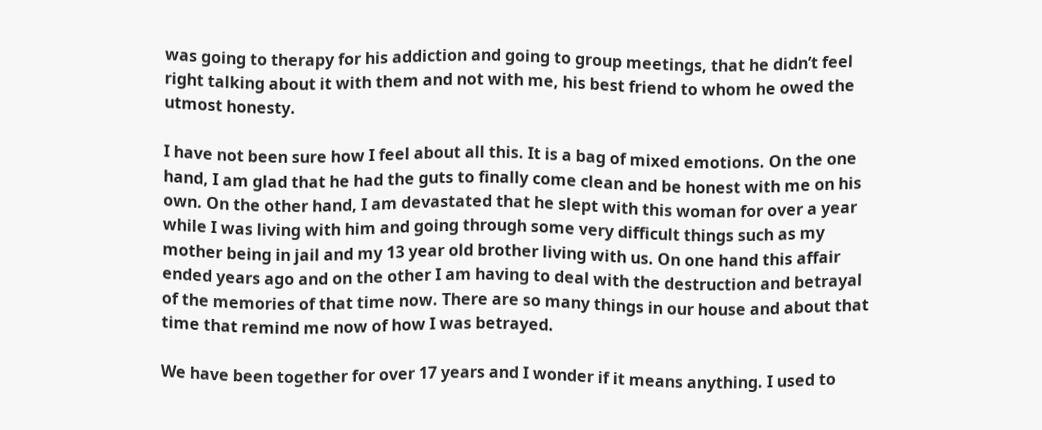was going to therapy for his addiction and going to group meetings, that he didn’t feel right talking about it with them and not with me, his best friend to whom he owed the utmost honesty.

I have not been sure how I feel about all this. It is a bag of mixed emotions. On the one hand, I am glad that he had the guts to finally come clean and be honest with me on his own. On the other hand, I am devastated that he slept with this woman for over a year while I was living with him and going through some very difficult things such as my mother being in jail and my 13 year old brother living with us. On one hand this affair ended years ago and on the other I am having to deal with the destruction and betrayal of the memories of that time now. There are so many things in our house and about that time that remind me now of how I was betrayed.

We have been together for over 17 years and I wonder if it means anything. I used to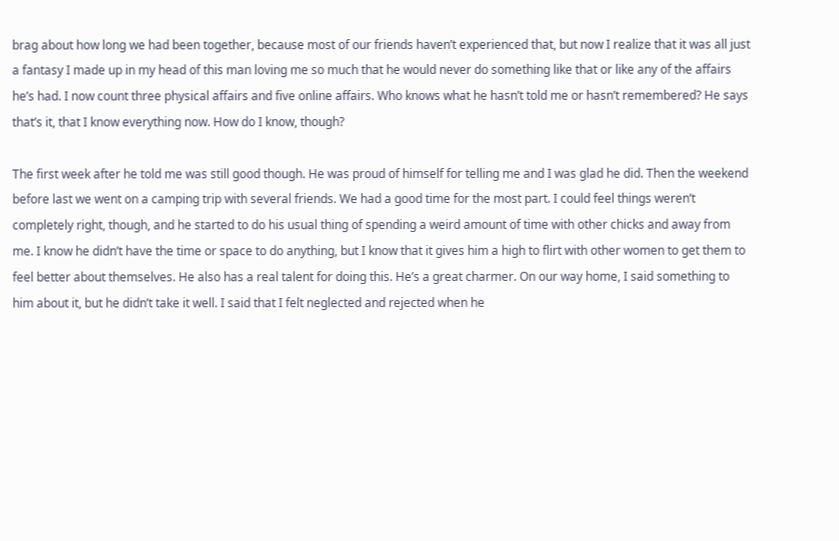brag about how long we had been together, because most of our friends haven’t experienced that, but now I realize that it was all just a fantasy I made up in my head of this man loving me so much that he would never do something like that or like any of the affairs he’s had. I now count three physical affairs and five online affairs. Who knows what he hasn’t told me or hasn’t remembered? He says that’s it, that I know everything now. How do I know, though?

The first week after he told me was still good though. He was proud of himself for telling me and I was glad he did. Then the weekend before last we went on a camping trip with several friends. We had a good time for the most part. I could feel things weren’t completely right, though, and he started to do his usual thing of spending a weird amount of time with other chicks and away from me. I know he didn’t have the time or space to do anything, but I know that it gives him a high to flirt with other women to get them to feel better about themselves. He also has a real talent for doing this. He’s a great charmer. On our way home, I said something to him about it, but he didn’t take it well. I said that I felt neglected and rejected when he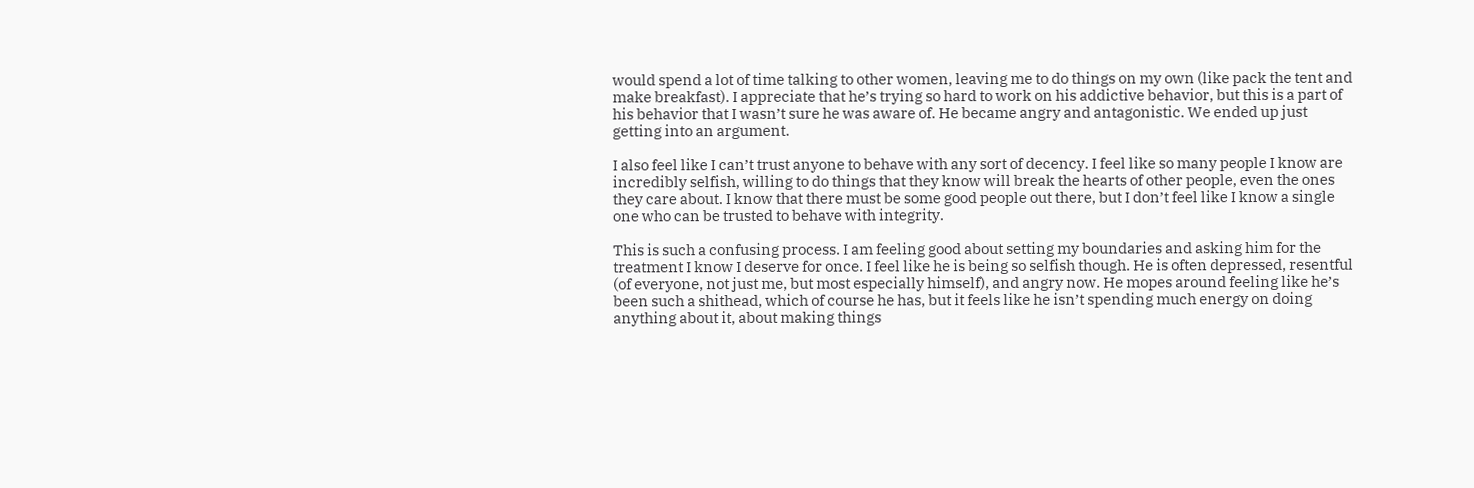would spend a lot of time talking to other women, leaving me to do things on my own (like pack the tent and make breakfast). I appreciate that he’s trying so hard to work on his addictive behavior, but this is a part of his behavior that I wasn’t sure he was aware of. He became angry and antagonistic. We ended up just getting into an argument.

I also feel like I can’t trust anyone to behave with any sort of decency. I feel like so many people I know are incredibly selfish, willing to do things that they know will break the hearts of other people, even the ones they care about. I know that there must be some good people out there, but I don’t feel like I know a single one who can be trusted to behave with integrity.

This is such a confusing process. I am feeling good about setting my boundaries and asking him for the treatment I know I deserve for once. I feel like he is being so selfish though. He is often depressed, resentful (of everyone, not just me, but most especially himself), and angry now. He mopes around feeling like he’s been such a shithead, which of course he has, but it feels like he isn’t spending much energy on doing anything about it, about making things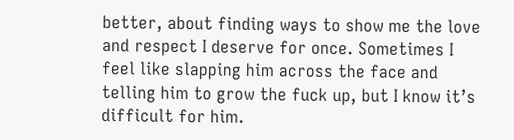better, about finding ways to show me the love and respect I deserve for once. Sometimes I feel like slapping him across the face and telling him to grow the fuck up, but I know it’s difficult for him.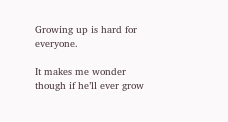Growing up is hard for everyone.

It makes me wonder though if he’ll ever grow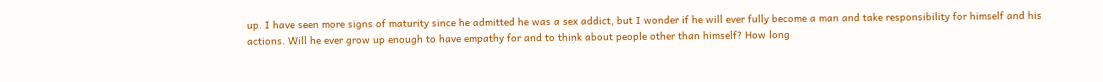up. I have seen more signs of maturity since he admitted he was a sex addict, but I wonder if he will ever fully become a man and take responsibility for himself and his actions. Will he ever grow up enough to have empathy for and to think about people other than himself? How long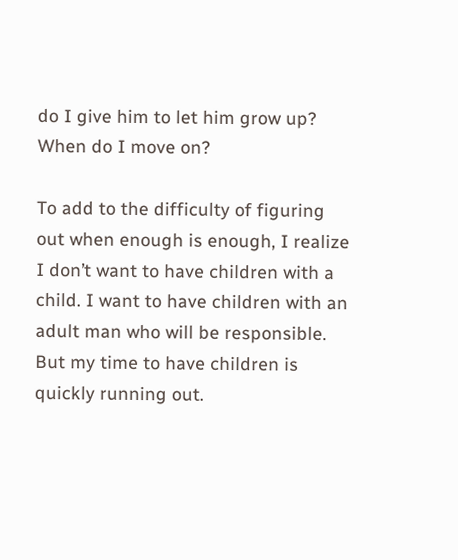do I give him to let him grow up? When do I move on?

To add to the difficulty of figuring out when enough is enough, I realize I don’t want to have children with a child. I want to have children with an adult man who will be responsible. But my time to have children is quickly running out.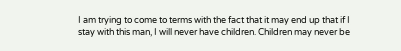I am trying to come to terms with the fact that it may end up that if I stay with this man, I will never have children. Children may never be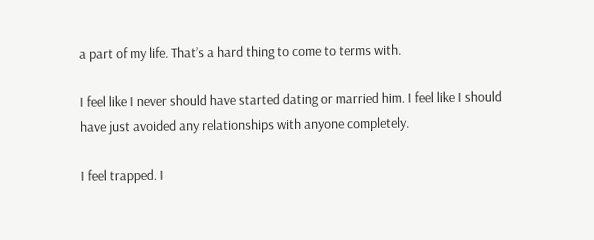a part of my life. That’s a hard thing to come to terms with.

I feel like I never should have started dating or married him. I feel like I should have just avoided any relationships with anyone completely.

I feel trapped. I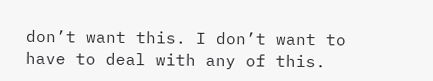don’t want this. I don’t want to have to deal with any of this.